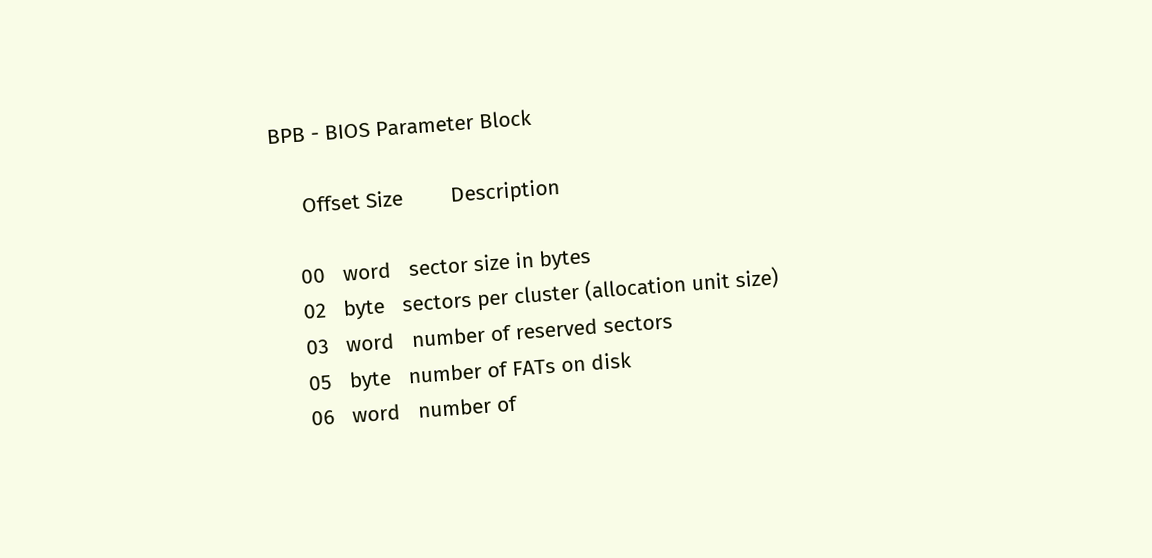BPB - BIOS Parameter Block

     Offset Size        Description

    00   word   sector size in bytes
    02   byte   sectors per cluster (allocation unit size)
    03   word   number of reserved sectors
    05   byte   number of FATs on disk
    06   word   number of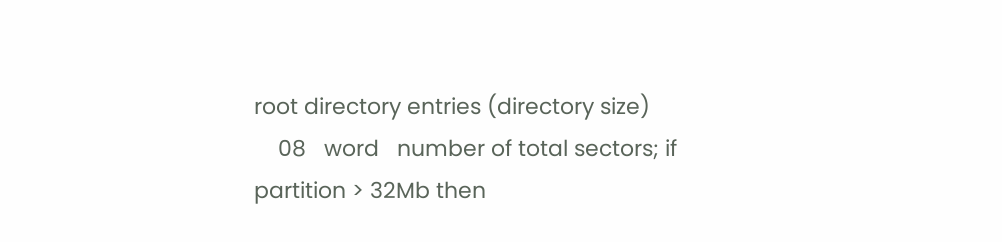root directory entries (directory size)
    08   word   number of total sectors; if partition > 32Mb then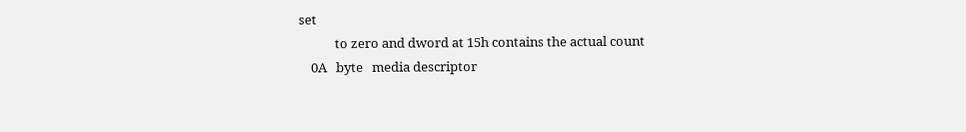set
            to zero and dword at 15h contains the actual count
    0A   byte   media descriptor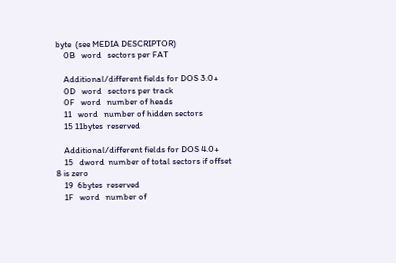byte  (see MEDIA DESCRIPTOR)
    0B   word   sectors per FAT

    Additional/different fields for DOS 3.0+
    0D   word   sectors per track
    0F   word   number of heads
    11   word   number of hidden sectors
    15 11bytes  reserved

    Additional/different fields for DOS 4.0+
    15   dword  number of total sectors if offset 8 is zero
    19  6bytes  reserved
    1F   word   number of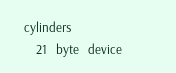cylinders
    21   byte   device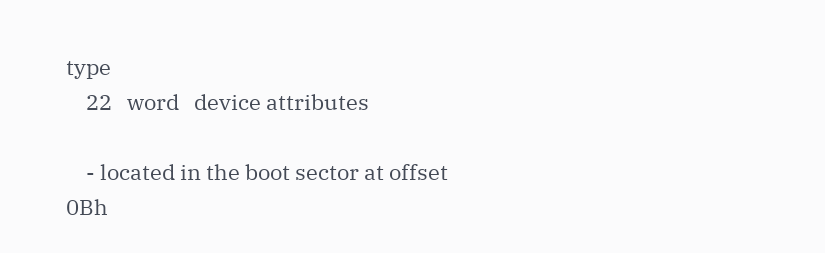type
    22   word   device attributes

    - located in the boot sector at offset 0Bh